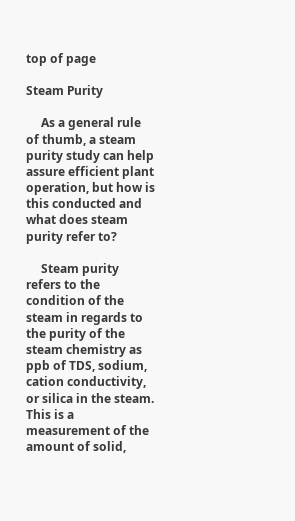top of page

Steam Purity

     As a general rule of thumb, a steam purity study can help assure efficient plant operation, but how is this conducted and what does steam purity refer to?

     Steam purity refers to the condition of the steam in regards to the purity of the steam chemistry as ppb of TDS, sodium, cation conductivity, or silica in the steam. This is a measurement of the amount of solid,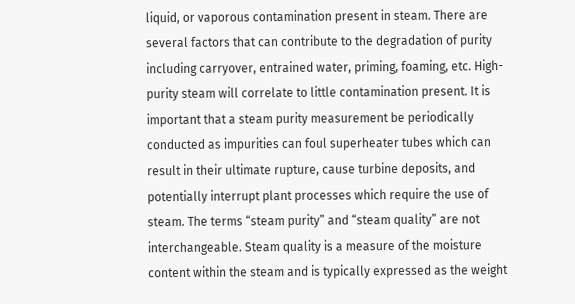liquid, or vaporous contamination present in steam. There are several factors that can contribute to the degradation of purity including carryover, entrained water, priming, foaming, etc. High-purity steam will correlate to little contamination present. It is important that a steam purity measurement be periodically conducted as impurities can foul superheater tubes which can result in their ultimate rupture, cause turbine deposits, and potentially interrupt plant processes which require the use of steam. The terms “steam purity” and “steam quality” are not interchangeable. Steam quality is a measure of the moisture content within the steam and is typically expressed as the weight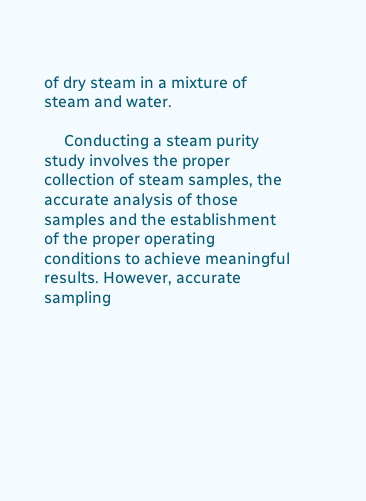of dry steam in a mixture of steam and water.

     Conducting a steam purity study involves the proper collection of steam samples, the accurate analysis of those samples and the establishment of the proper operating conditions to achieve meaningful results. However, accurate sampling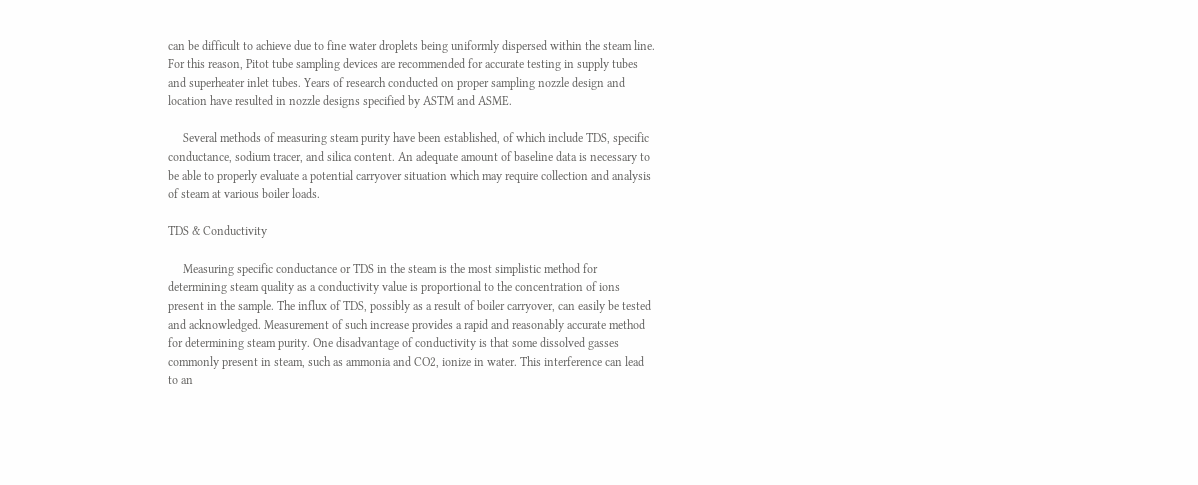can be difficult to achieve due to fine water droplets being uniformly dispersed within the steam line. For this reason, Pitot tube sampling devices are recommended for accurate testing in supply tubes and superheater inlet tubes. Years of research conducted on proper sampling nozzle design and location have resulted in nozzle designs specified by ASTM and ASME.

     Several methods of measuring steam purity have been established, of which include TDS, specific conductance, sodium tracer, and silica content. An adequate amount of baseline data is necessary to be able to properly evaluate a potential carryover situation which may require collection and analysis of steam at various boiler loads.

TDS & Conductivity

     Measuring specific conductance or TDS in the steam is the most simplistic method for determining steam quality as a conductivity value is proportional to the concentration of ions present in the sample. The influx of TDS, possibly as a result of boiler carryover, can easily be tested and acknowledged. Measurement of such increase provides a rapid and reasonably accurate method for determining steam purity. One disadvantage of conductivity is that some dissolved gasses commonly present in steam, such as ammonia and CO2, ionize in water. This interference can lead to an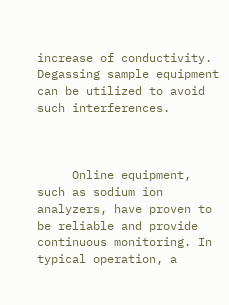increase of conductivity. Degassing sample equipment can be utilized to avoid such interferences.



     Online equipment, such as sodium ion analyzers, have proven to be reliable and provide continuous monitoring. In typical operation, a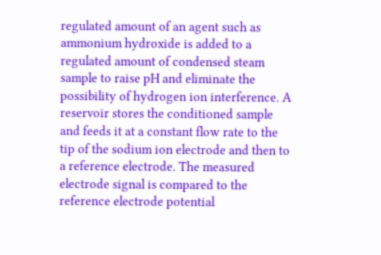regulated amount of an agent such as ammonium hydroxide is added to a regulated amount of condensed steam sample to raise pH and eliminate the possibility of hydrogen ion interference. A reservoir stores the conditioned sample and feeds it at a constant flow rate to the tip of the sodium ion electrode and then to a reference electrode. The measured electrode signal is compared to the reference electrode potential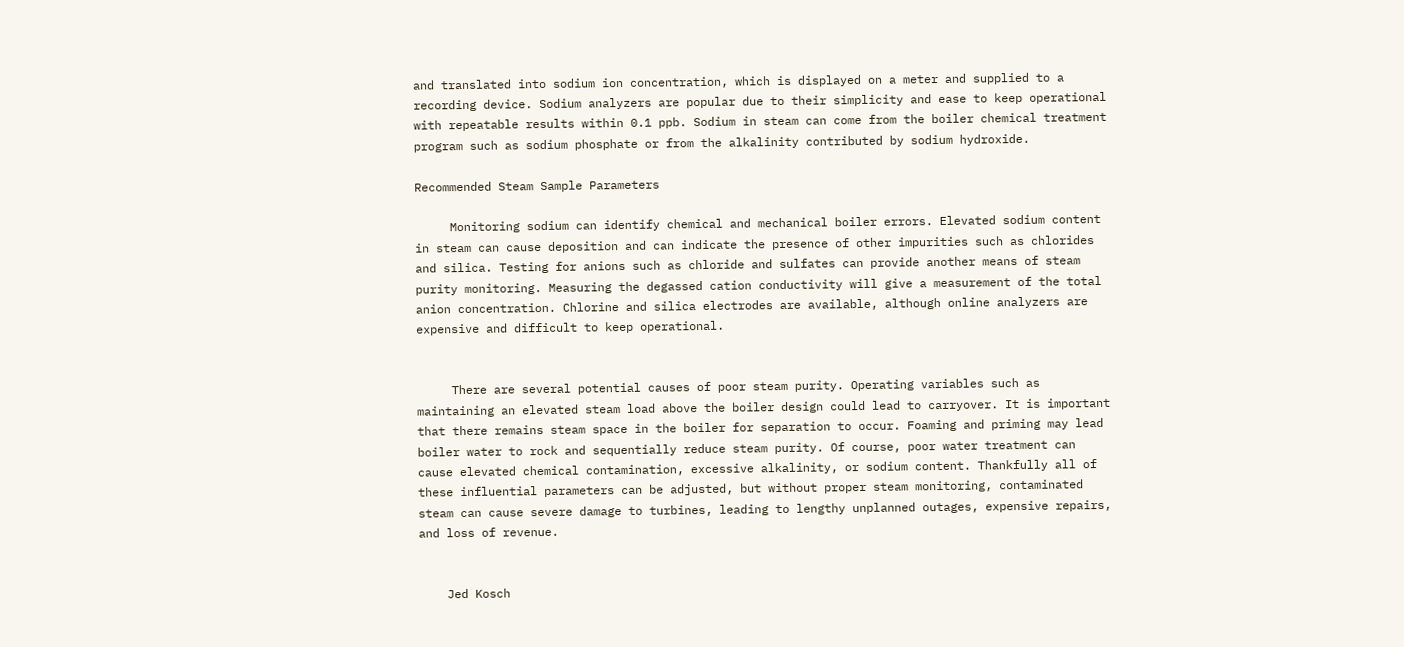and translated into sodium ion concentration, which is displayed on a meter and supplied to a recording device. Sodium analyzers are popular due to their simplicity and ease to keep operational with repeatable results within 0.1 ppb. Sodium in steam can come from the boiler chemical treatment program such as sodium phosphate or from the alkalinity contributed by sodium hydroxide.

Recommended Steam Sample Parameters

     Monitoring sodium can identify chemical and mechanical boiler errors. Elevated sodium content in steam can cause deposition and can indicate the presence of other impurities such as chlorides and silica. Testing for anions such as chloride and sulfates can provide another means of steam purity monitoring. Measuring the degassed cation conductivity will give a measurement of the total anion concentration. Chlorine and silica electrodes are available, although online analyzers are expensive and difficult to keep operational.


     There are several potential causes of poor steam purity. Operating variables such as maintaining an elevated steam load above the boiler design could lead to carryover. It is important that there remains steam space in the boiler for separation to occur. Foaming and priming may lead boiler water to rock and sequentially reduce steam purity. Of course, poor water treatment can cause elevated chemical contamination, excessive alkalinity, or sodium content. Thankfully all of these influential parameters can be adjusted, but without proper steam monitoring, contaminated steam can cause severe damage to turbines, leading to lengthy unplanned outages, expensive repairs, and loss of revenue.


    Jed Kosch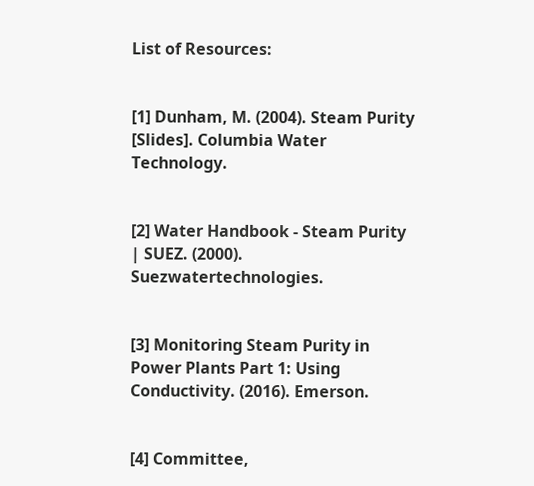List of Resources:


[1] Dunham, M. (2004). Steam Purity [Slides]. Columbia Water Technology.


[2] Water Handbook - Steam Purity | SUEZ. (2000). Suezwatertechnologies.


[3] Monitoring Steam Purity in Power Plants Part 1: Using Conductivity. (2016). Emerson.


[4] Committee,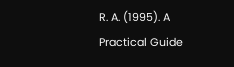R. A. (1995). A Practical Guide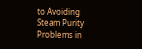to Avoiding Steam Purity Problems in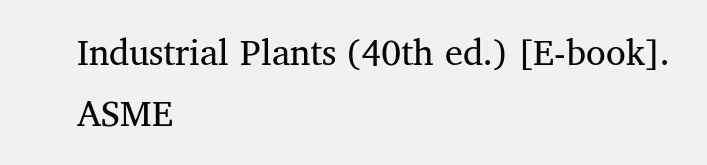Industrial Plants (40th ed.) [E-book]. ASME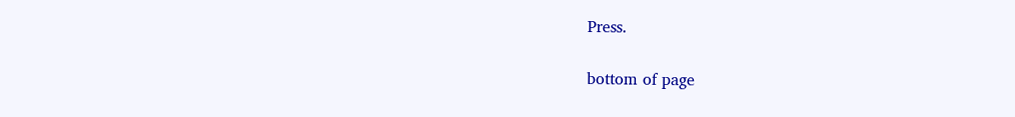Press.

bottom of page